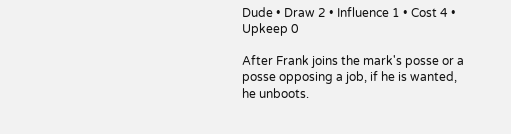Dude • Draw 2 • Influence 1 • Cost 4 • Upkeep 0

After Frank joins the mark's posse or a posse opposing a job, if he is wanted, he unboots.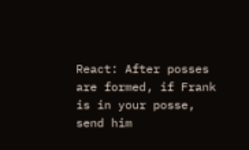React: After posses are formed, if Frank is in your posse, send him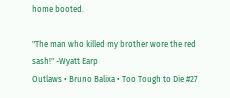home booted.

"The man who killed my brother wore the red sash!" -Wyatt Earp
Outlaws • Bruno Balixa • Too Tough to Die #27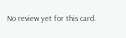No review yet for this card.